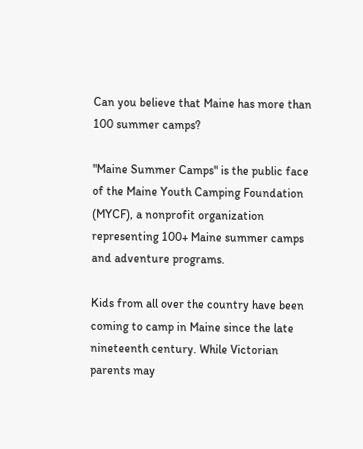Can you believe that Maine has more than 100 summer camps?

"Maine Summer Camps" is the public face of the Maine Youth Camping Foundation (MYCF), a nonprofit organization representing 100+ Maine summer camps and adventure programs.

Kids from all over the country have been coming to camp in Maine since the late nineteenth century. While Victorian parents may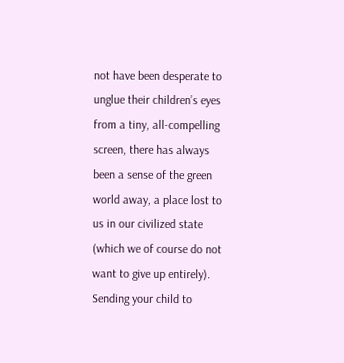not have been desperate to unglue their children’s eyes from a tiny, all-compelling screen, there has always been a sense of the green world away, a place lost to us in our civilized state (which we of course do not want to give up entirely). Sending your child to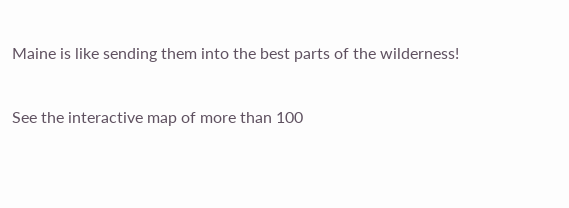Maine is like sending them into the best parts of the wilderness!

See the interactive map of more than 100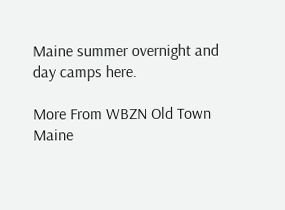Maine summer overnight and day camps here.

More From WBZN Old Town Maine